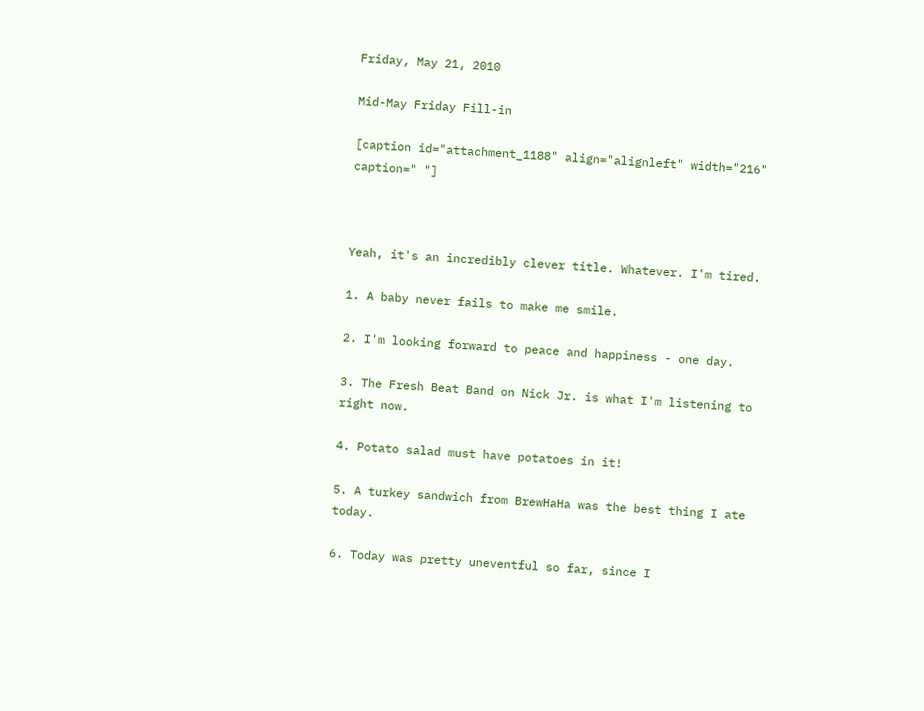Friday, May 21, 2010

Mid-May Friday Fill-in

[caption id="attachment_1188" align="alignleft" width="216" caption=" "]



Yeah, it's an incredibly clever title. Whatever. I'm tired.

1. A baby never fails to make me smile.

2. I'm looking forward to peace and happiness - one day.

3. The Fresh Beat Band on Nick Jr. is what I'm listening to right now.

4. Potato salad must have potatoes in it!

5. A turkey sandwich from BrewHaHa was the best thing I ate today.

6. Today was pretty uneventful so far, since I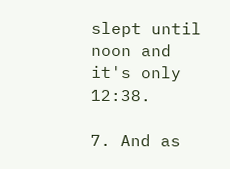slept until noon and it's only 12:38.

7. And as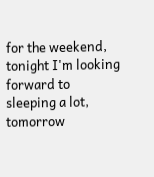for the weekend, tonight I'm looking forward to sleeping a lot, tomorrow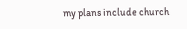my plans include church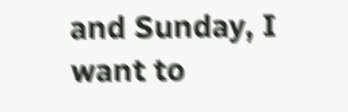and Sunday, I want to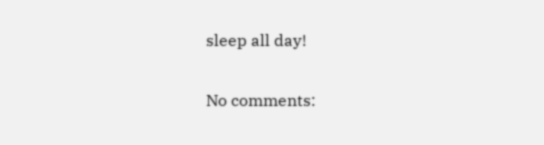sleep all day!

No comments: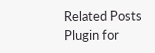Related Posts Plugin for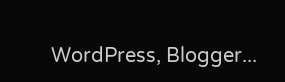WordPress, Blogger...